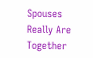Spouses Really Are Together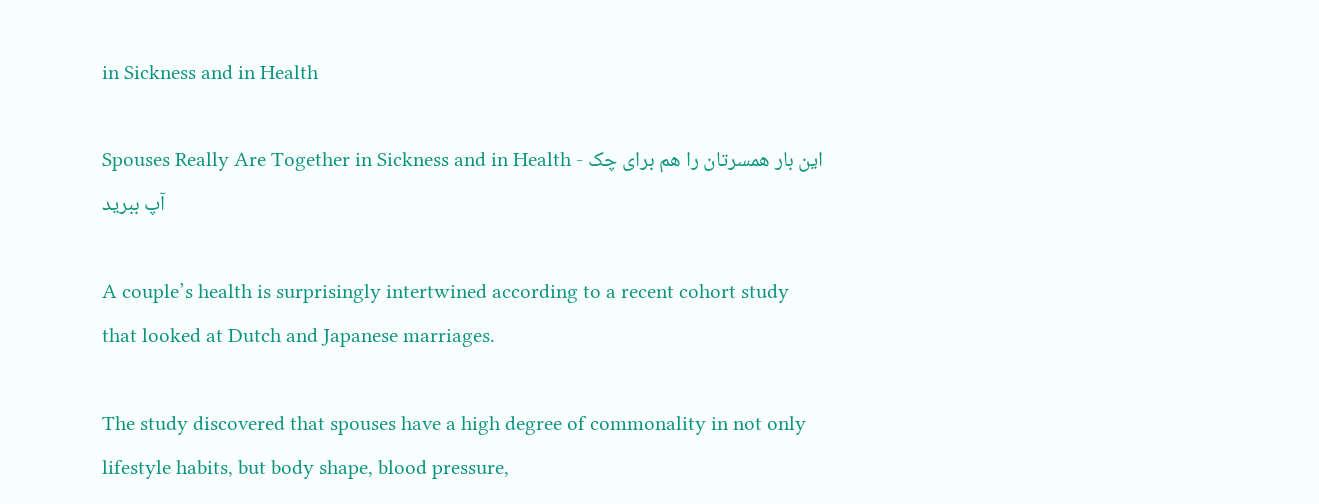in Sickness and in Health

Spouses Really Are Together in Sickness and in Health - این بار همسرتان را هم برای چک آپ ببرید

A couple’s health is surprisingly intertwined according to a recent cohort study that looked at Dutch and Japanese marriages.

The study discovered that spouses have a high degree of commonality in not only lifestyle habits, but body shape, blood pressure,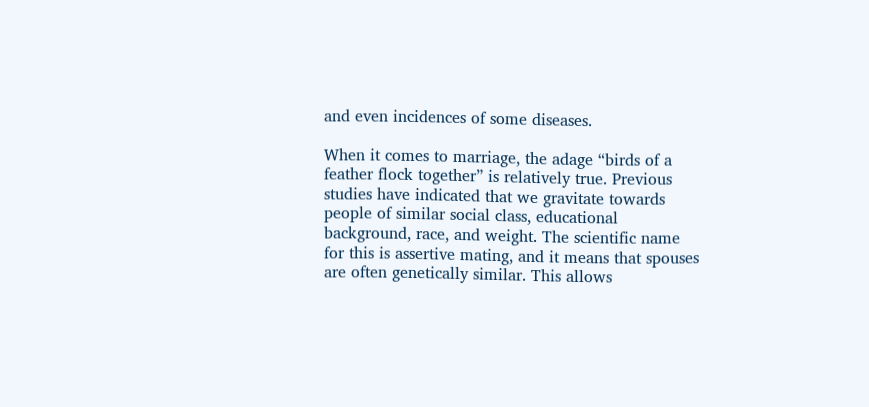and even incidences of some diseases.

When it comes to marriage, the adage “birds of a feather flock together” is relatively true. Previous studies have indicated that we gravitate towards people of similar social class, educational background, race, and weight. The scientific name for this is assertive mating, and it means that spouses are often genetically similar. This allows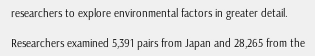researchers to explore environmental factors in greater detail.

Researchers examined 5,391 pairs from Japan and 28,265 from the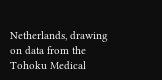Netherlands, drawing on data from the Tohoku Medical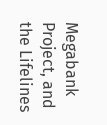Megabank Project, and the Lifelines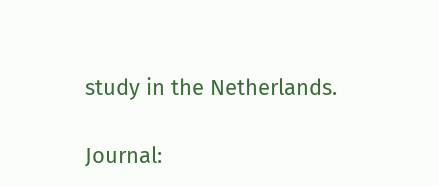study in the Netherlands.

Journal: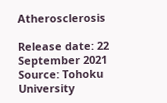Atherosclerosis

Release date: 22 September 2021
Source: Tohoku University